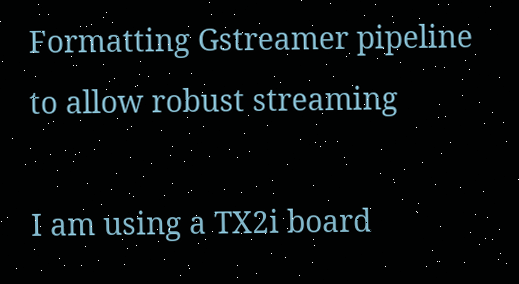Formatting Gstreamer pipeline to allow robust streaming

I am using a TX2i board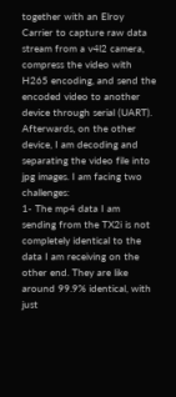together with an Elroy Carrier to capture raw data stream from a v4l2 camera, compress the video with H265 encoding, and send the encoded video to another device through serial (UART). Afterwards, on the other device, I am decoding and separating the video file into jpg images. I am facing two challenges:
1- The mp4 data I am sending from the TX2i is not completely identical to the data I am receiving on the other end. They are like around 99.9% identical, with just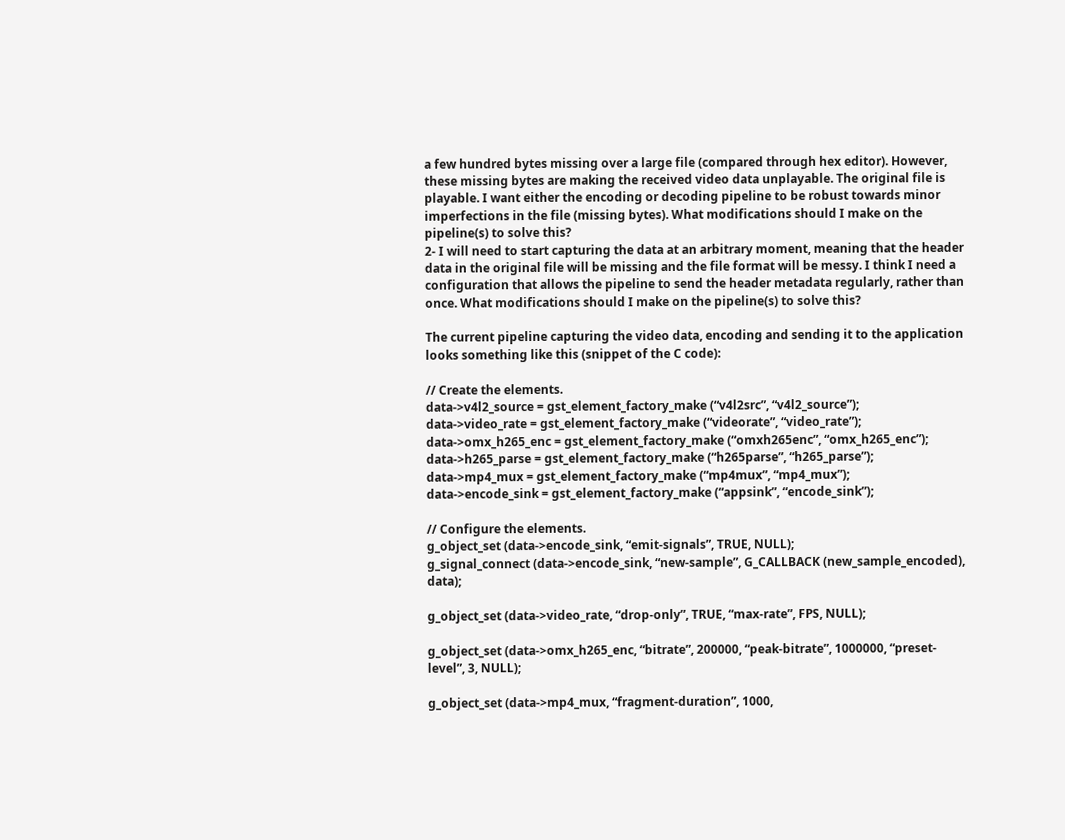a few hundred bytes missing over a large file (compared through hex editor). However, these missing bytes are making the received video data unplayable. The original file is playable. I want either the encoding or decoding pipeline to be robust towards minor imperfections in the file (missing bytes). What modifications should I make on the pipeline(s) to solve this?
2- I will need to start capturing the data at an arbitrary moment, meaning that the header data in the original file will be missing and the file format will be messy. I think I need a configuration that allows the pipeline to send the header metadata regularly, rather than once. What modifications should I make on the pipeline(s) to solve this?

The current pipeline capturing the video data, encoding and sending it to the application looks something like this (snippet of the C code):

// Create the elements.
data->v4l2_source = gst_element_factory_make (“v4l2src”, “v4l2_source”);
data->video_rate = gst_element_factory_make (“videorate”, “video_rate”);
data->omx_h265_enc = gst_element_factory_make (“omxh265enc”, “omx_h265_enc”);
data->h265_parse = gst_element_factory_make (“h265parse”, “h265_parse”);
data->mp4_mux = gst_element_factory_make (“mp4mux”, “mp4_mux”);
data->encode_sink = gst_element_factory_make (“appsink”, “encode_sink”);

// Configure the elements.
g_object_set (data->encode_sink, “emit-signals”, TRUE, NULL);
g_signal_connect (data->encode_sink, “new-sample”, G_CALLBACK (new_sample_encoded), data);

g_object_set (data->video_rate, “drop-only”, TRUE, “max-rate”, FPS, NULL);

g_object_set (data->omx_h265_enc, “bitrate”, 200000, “peak-bitrate”, 1000000, “preset-level”, 3, NULL);

g_object_set (data->mp4_mux, “fragment-duration”, 1000,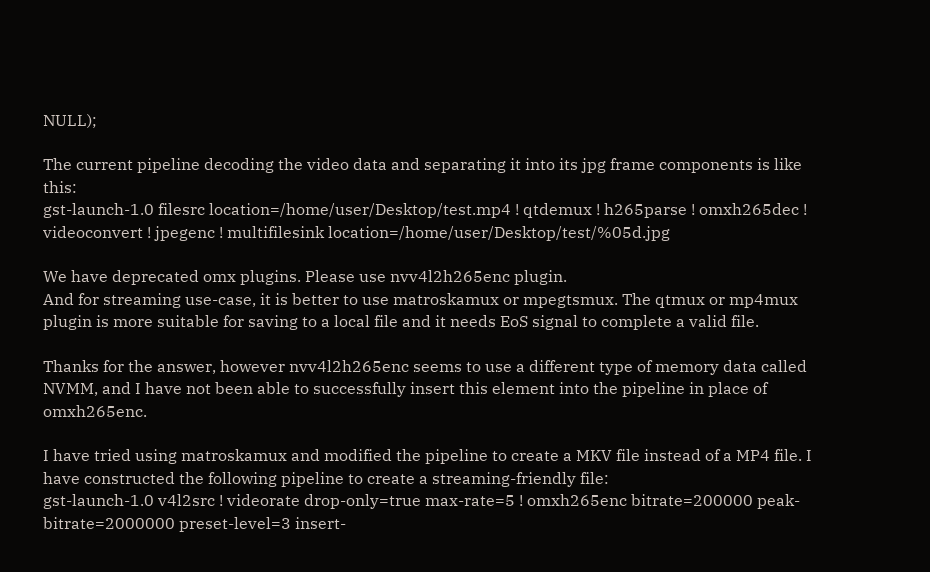NULL);

The current pipeline decoding the video data and separating it into its jpg frame components is like this:
gst-launch-1.0 filesrc location=/home/user/Desktop/test.mp4 ! qtdemux ! h265parse ! omxh265dec ! videoconvert ! jpegenc ! multifilesink location=/home/user/Desktop/test/%05d.jpg

We have deprecated omx plugins. Please use nvv4l2h265enc plugin.
And for streaming use-case, it is better to use matroskamux or mpegtsmux. The qtmux or mp4mux plugin is more suitable for saving to a local file and it needs EoS signal to complete a valid file.

Thanks for the answer, however nvv4l2h265enc seems to use a different type of memory data called NVMM, and I have not been able to successfully insert this element into the pipeline in place of omxh265enc.

I have tried using matroskamux and modified the pipeline to create a MKV file instead of a MP4 file. I have constructed the following pipeline to create a streaming-friendly file:
gst-launch-1.0 v4l2src ! videorate drop-only=true max-rate=5 ! omxh265enc bitrate=200000 peak-bitrate=2000000 preset-level=3 insert-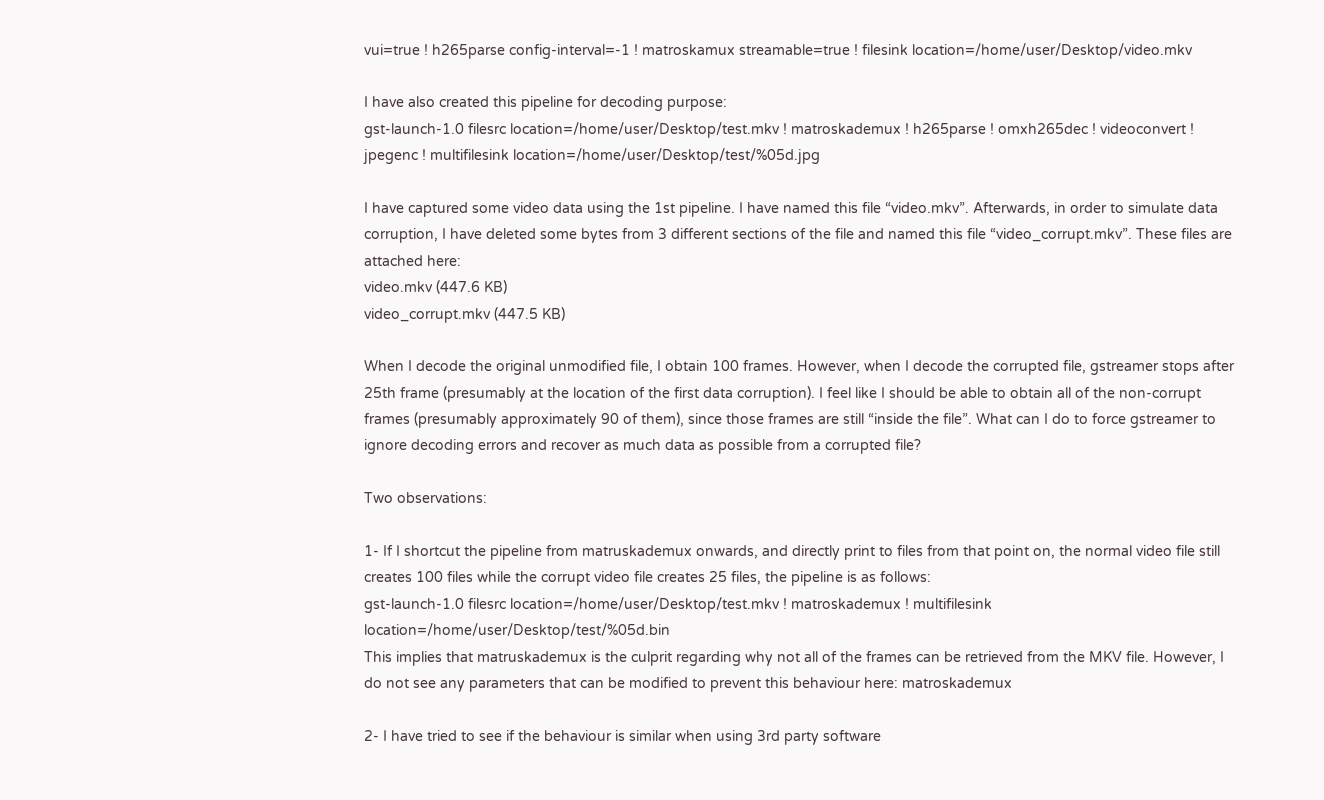vui=true ! h265parse config-interval=-1 ! matroskamux streamable=true ! filesink location=/home/user/Desktop/video.mkv

I have also created this pipeline for decoding purpose:
gst-launch-1.0 filesrc location=/home/user/Desktop/test.mkv ! matroskademux ! h265parse ! omxh265dec ! videoconvert ! jpegenc ! multifilesink location=/home/user/Desktop/test/%05d.jpg

I have captured some video data using the 1st pipeline. I have named this file “video.mkv”. Afterwards, in order to simulate data corruption, I have deleted some bytes from 3 different sections of the file and named this file “video_corrupt.mkv”. These files are attached here:
video.mkv (447.6 KB)
video_corrupt.mkv (447.5 KB)

When I decode the original unmodified file, I obtain 100 frames. However, when I decode the corrupted file, gstreamer stops after 25th frame (presumably at the location of the first data corruption). I feel like I should be able to obtain all of the non-corrupt frames (presumably approximately 90 of them), since those frames are still “inside the file”. What can I do to force gstreamer to ignore decoding errors and recover as much data as possible from a corrupted file?

Two observations:

1- If I shortcut the pipeline from matruskademux onwards, and directly print to files from that point on, the normal video file still creates 100 files while the corrupt video file creates 25 files, the pipeline is as follows:
gst-launch-1.0 filesrc location=/home/user/Desktop/test.mkv ! matroskademux ! multifilesink location=/home/user/Desktop/test/%05d.bin
This implies that matruskademux is the culprit regarding why not all of the frames can be retrieved from the MKV file. However, I do not see any parameters that can be modified to prevent this behaviour here: matroskademux

2- I have tried to see if the behaviour is similar when using 3rd party software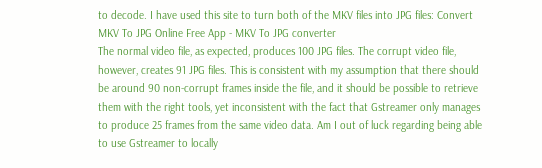to decode. I have used this site to turn both of the MKV files into JPG files: Convert MKV To JPG Online Free App - MKV To JPG converter
The normal video file, as expected, produces 100 JPG files. The corrupt video file, however, creates 91 JPG files. This is consistent with my assumption that there should be around 90 non-corrupt frames inside the file, and it should be possible to retrieve them with the right tools, yet inconsistent with the fact that Gstreamer only manages to produce 25 frames from the same video data. Am I out of luck regarding being able to use Gstreamer to locally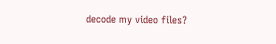decode my video files?